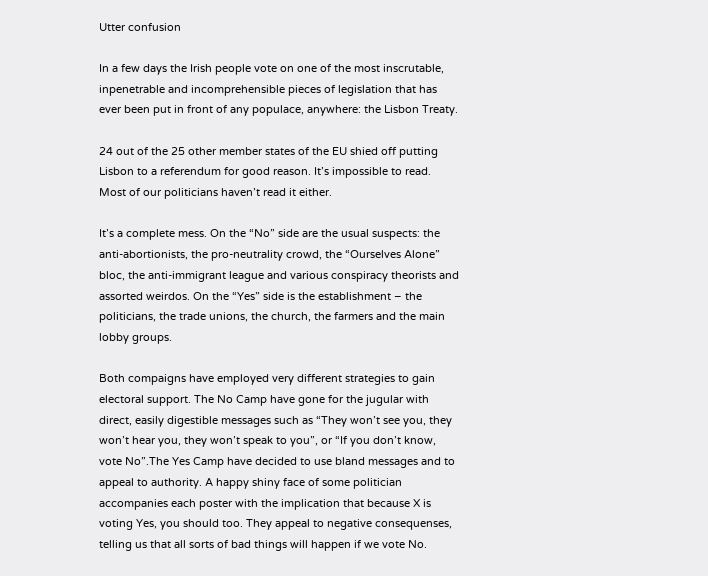Utter confusion

In a few days the Irish people vote on one of the most inscrutable, inpenetrable and incomprehensible pieces of legislation that has ever been put in front of any populace, anywhere: the Lisbon Treaty.

24 out of the 25 other member states of the EU shied off putting Lisbon to a referendum for good reason. It’s impossible to read. Most of our politicians haven’t read it either.

It’s a complete mess. On the “No” side are the usual suspects: the anti-abortionists, the pro-neutrality crowd, the “Ourselves Alone” bloc, the anti-immigrant league and various conspiracy theorists and assorted weirdos. On the “Yes” side is the establishment – the politicians, the trade unions, the church, the farmers and the main lobby groups.

Both compaigns have employed very different strategies to gain electoral support. The No Camp have gone for the jugular with direct, easily digestible messages such as “They won’t see you, they won’t hear you, they won’t speak to you”, or “If you don’t know, vote No”.The Yes Camp have decided to use bland messages and to appeal to authority. A happy shiny face of some politician accompanies each poster with the implication that because X is voting Yes, you should too. They appeal to negative consequenses, telling us that all sorts of bad things will happen if we vote No.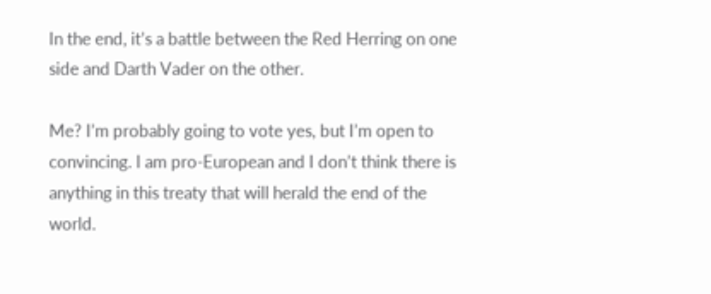In the end, it’s a battle between the Red Herring on one side and Darth Vader on the other.

Me? I’m probably going to vote yes, but I’m open to convincing. I am pro-European and I don’t think there is anything in this treaty that will herald the end of the world.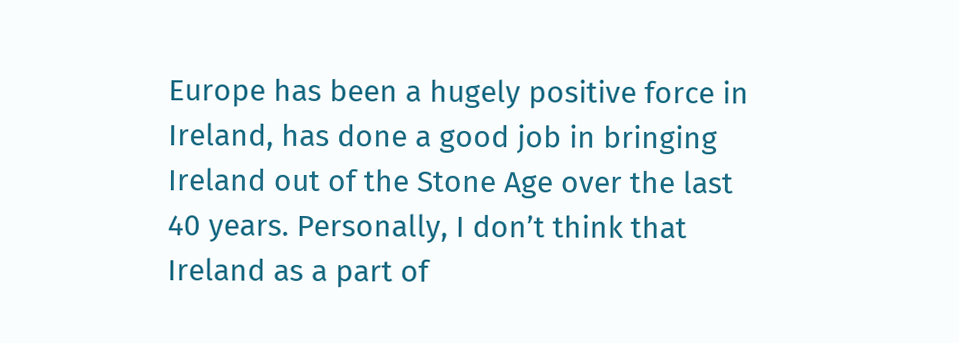Europe has been a hugely positive force in Ireland, has done a good job in bringing Ireland out of the Stone Age over the last 40 years. Personally, I don’t think that Ireland as a part of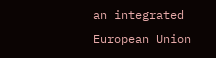an integrated European Union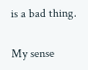is a bad thing.

My sense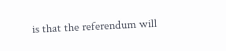is that the referendum will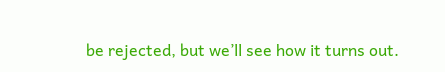be rejected, but we’ll see how it turns out.